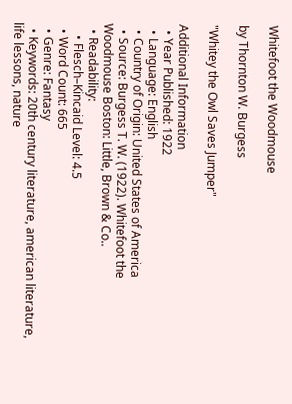Whitefoot the Woodmouse

by Thornton W. Burgess

"Whitey the Owl Saves Jumper"

Additional Information
  • Year Published: 1922
  • Language: English
  • Country of Origin: United States of America
  • Source: Burgess T. W. (1922). Whitefoot the Woodmouse Boston: Little, Brown & Co..
  • Readability:
    • Flesch–Kincaid Level: 4.5
  • Word Count: 665
  • Genre: Fantasy
  • Keywords: 20th century literature, american literature, life lessons, nature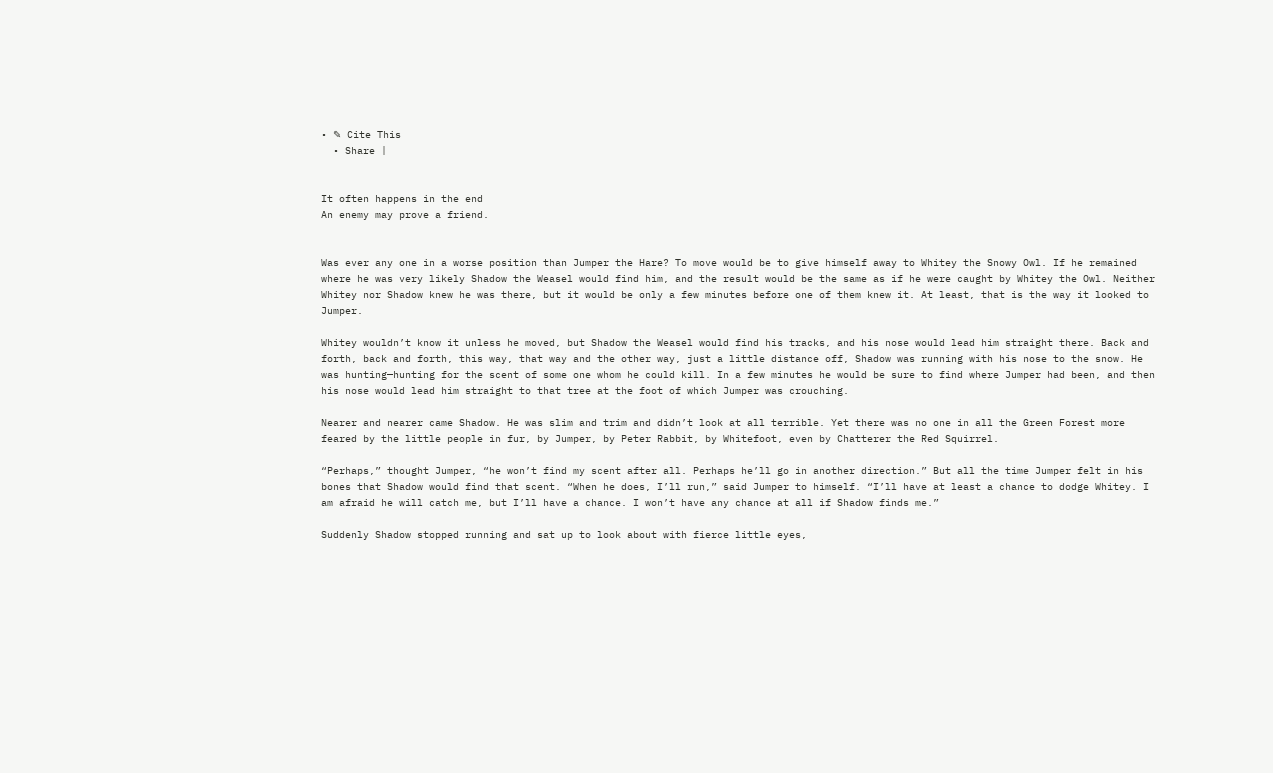• ✎ Cite This
  • Share |


It often happens in the end
An enemy may prove a friend.


Was ever any one in a worse position than Jumper the Hare? To move would be to give himself away to Whitey the Snowy Owl. If he remained where he was very likely Shadow the Weasel would find him, and the result would be the same as if he were caught by Whitey the Owl. Neither Whitey nor Shadow knew he was there, but it would be only a few minutes before one of them knew it. At least, that is the way it looked to Jumper.

Whitey wouldn’t know it unless he moved, but Shadow the Weasel would find his tracks, and his nose would lead him straight there. Back and forth, back and forth, this way, that way and the other way, just a little distance off, Shadow was running with his nose to the snow. He was hunting—hunting for the scent of some one whom he could kill. In a few minutes he would be sure to find where Jumper had been, and then his nose would lead him straight to that tree at the foot of which Jumper was crouching.

Nearer and nearer came Shadow. He was slim and trim and didn’t look at all terrible. Yet there was no one in all the Green Forest more feared by the little people in fur, by Jumper, by Peter Rabbit, by Whitefoot, even by Chatterer the Red Squirrel.

“Perhaps,” thought Jumper, “he won’t find my scent after all. Perhaps he’ll go in another direction.” But all the time Jumper felt in his bones that Shadow would find that scent. “When he does, I’ll run,” said Jumper to himself. “I’ll have at least a chance to dodge Whitey. I am afraid he will catch me, but I’ll have a chance. I won’t have any chance at all if Shadow finds me.”

Suddenly Shadow stopped running and sat up to look about with fierce little eyes,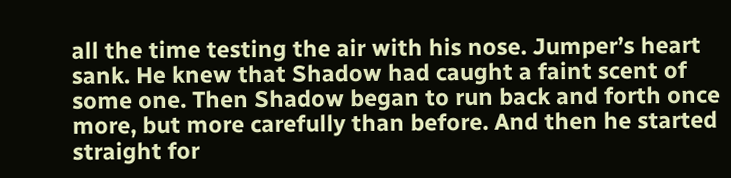all the time testing the air with his nose. Jumper’s heart sank. He knew that Shadow had caught a faint scent of some one. Then Shadow began to run back and forth once more, but more carefully than before. And then he started straight for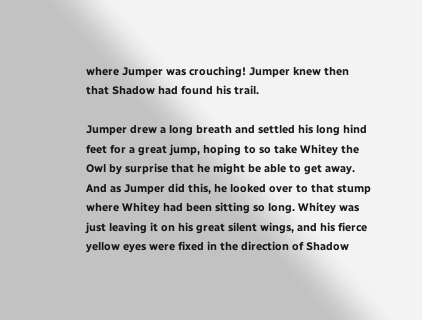where Jumper was crouching! Jumper knew then that Shadow had found his trail.

Jumper drew a long breath and settled his long hind feet for a great jump, hoping to so take Whitey the Owl by surprise that he might be able to get away. And as Jumper did this, he looked over to that stump where Whitey had been sitting so long. Whitey was just leaving it on his great silent wings, and his fierce yellow eyes were fixed in the direction of Shadow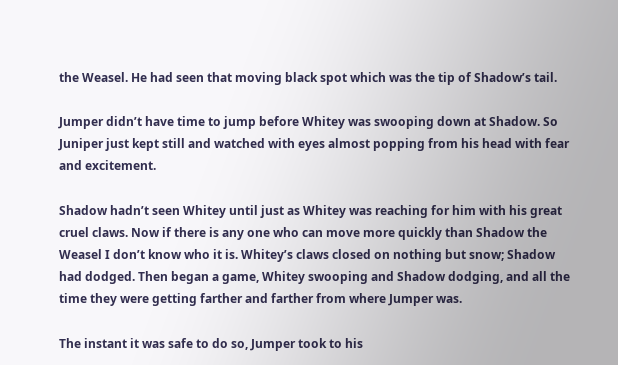the Weasel. He had seen that moving black spot which was the tip of Shadow’s tail.

Jumper didn’t have time to jump before Whitey was swooping down at Shadow. So Juniper just kept still and watched with eyes almost popping from his head with fear and excitement.

Shadow hadn’t seen Whitey until just as Whitey was reaching for him with his great cruel claws. Now if there is any one who can move more quickly than Shadow the Weasel I don’t know who it is. Whitey’s claws closed on nothing but snow; Shadow had dodged. Then began a game, Whitey swooping and Shadow dodging, and all the time they were getting farther and farther from where Jumper was.

The instant it was safe to do so, Jumper took to his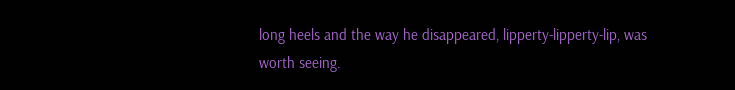long heels and the way he disappeared, lipperty-lipperty-lip, was worth seeing.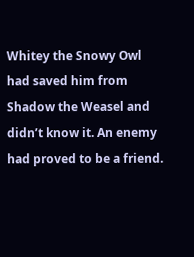Whitey the Snowy Owl had saved him from Shadow the Weasel and didn’t know it. An enemy had proved to be a friend.